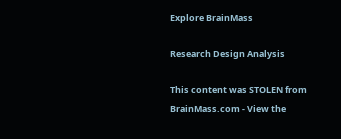Explore BrainMass

Research Design Analysis

This content was STOLEN from BrainMass.com - View the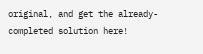original, and get the already-completed solution here!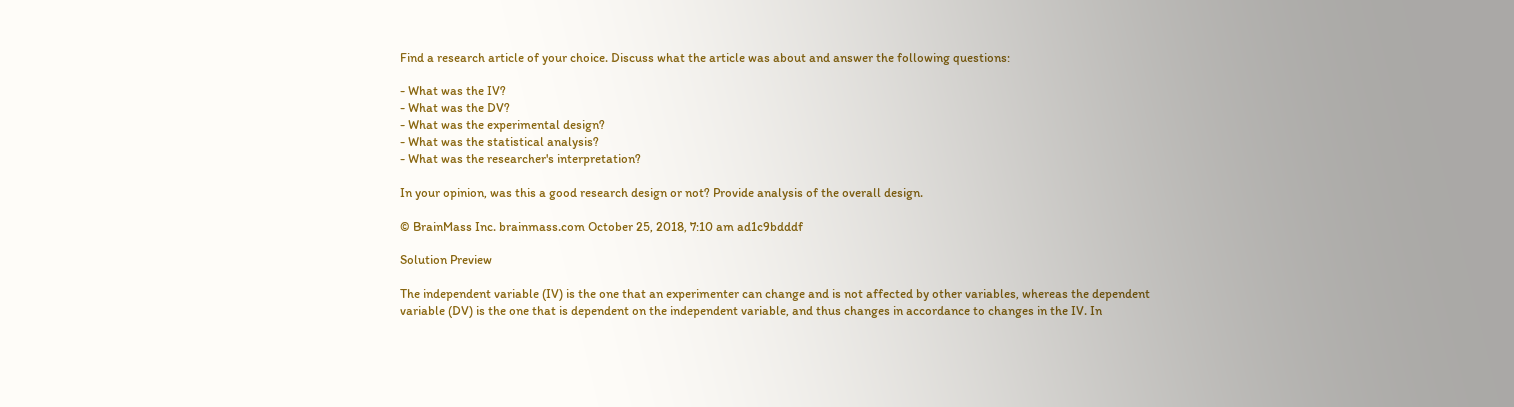Find a research article of your choice. Discuss what the article was about and answer the following questions:

- What was the IV?
- What was the DV?
- What was the experimental design?
- What was the statistical analysis?
- What was the researcher's interpretation?

In your opinion, was this a good research design or not? Provide analysis of the overall design.

© BrainMass Inc. brainmass.com October 25, 2018, 7:10 am ad1c9bdddf

Solution Preview

The independent variable (IV) is the one that an experimenter can change and is not affected by other variables, whereas the dependent variable (DV) is the one that is dependent on the independent variable, and thus changes in accordance to changes in the IV. In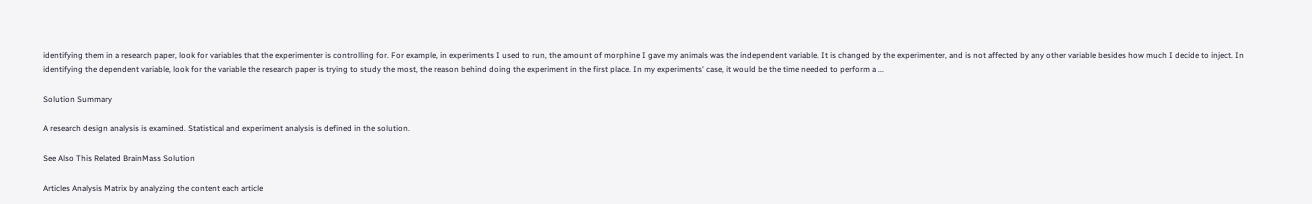identifying them in a research paper, look for variables that the experimenter is controlling for. For example, in experiments I used to run, the amount of morphine I gave my animals was the independent variable. It is changed by the experimenter, and is not affected by any other variable besides how much I decide to inject. In identifying the dependent variable, look for the variable the research paper is trying to study the most, the reason behind doing the experiment in the first place. In my experiments' case, it would be the time needed to perform a ...

Solution Summary

A research design analysis is examined. Statistical and experiment analysis is defined in the solution.

See Also This Related BrainMass Solution

Articles Analysis Matrix by analyzing the content each article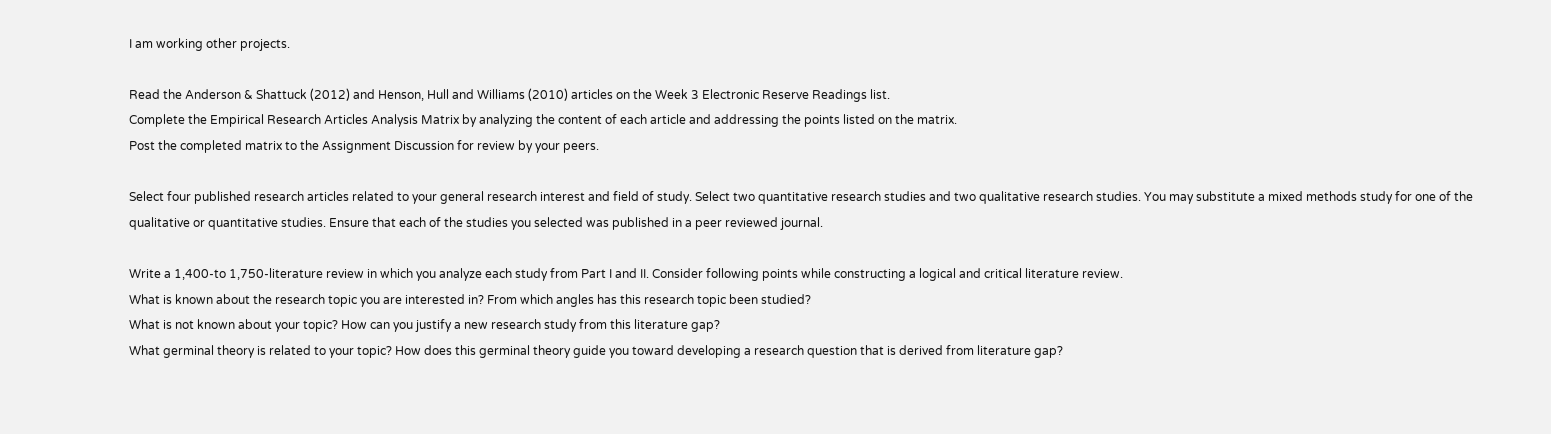I am working other projects.

Read the Anderson & Shattuck (2012) and Henson, Hull and Williams (2010) articles on the Week 3 Electronic Reserve Readings list.
Complete the Empirical Research Articles Analysis Matrix by analyzing the content of each article and addressing the points listed on the matrix.
Post the completed matrix to the Assignment Discussion for review by your peers.

Select four published research articles related to your general research interest and field of study. Select two quantitative research studies and two qualitative research studies. You may substitute a mixed methods study for one of the qualitative or quantitative studies. Ensure that each of the studies you selected was published in a peer reviewed journal.

Write a 1,400-to 1,750-literature review in which you analyze each study from Part I and II. Consider following points while constructing a logical and critical literature review.
What is known about the research topic you are interested in? From which angles has this research topic been studied?
What is not known about your topic? How can you justify a new research study from this literature gap?
What germinal theory is related to your topic? How does this germinal theory guide you toward developing a research question that is derived from literature gap?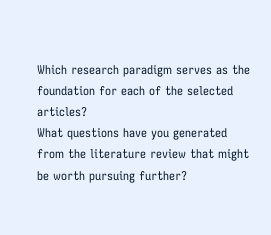Which research paradigm serves as the foundation for each of the selected articles?
What questions have you generated from the literature review that might be worth pursuing further?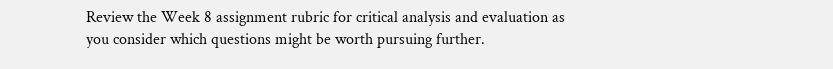Review the Week 8 assignment rubric for critical analysis and evaluation as you consider which questions might be worth pursuing further.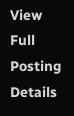View Full Posting Details